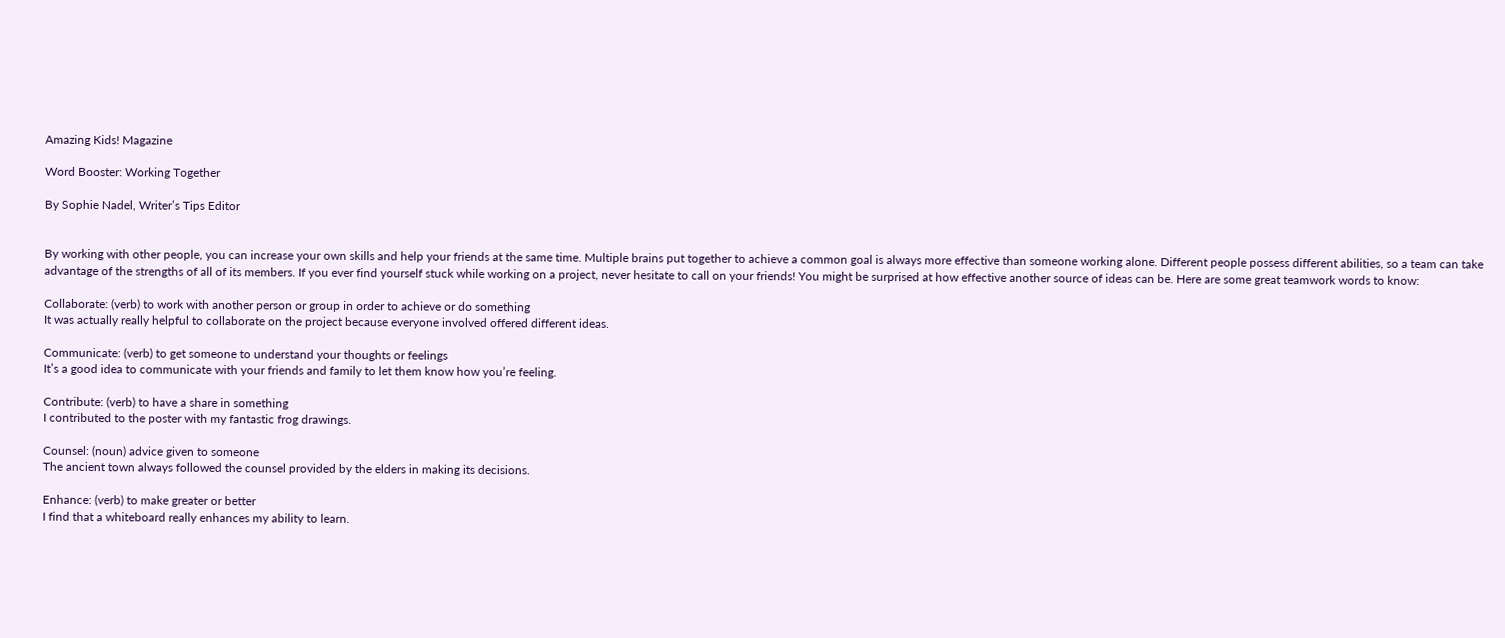Amazing Kids! Magazine

Word Booster: Working Together

By Sophie Nadel, Writer’s Tips Editor


By working with other people, you can increase your own skills and help your friends at the same time. Multiple brains put together to achieve a common goal is always more effective than someone working alone. Different people possess different abilities, so a team can take advantage of the strengths of all of its members. If you ever find yourself stuck while working on a project, never hesitate to call on your friends! You might be surprised at how effective another source of ideas can be. Here are some great teamwork words to know:

Collaborate: (verb) to work with another person or group in order to achieve or do something
It was actually really helpful to collaborate on the project because everyone involved offered different ideas.

Communicate: (verb) to get someone to understand your thoughts or feelings
It’s a good idea to communicate with your friends and family to let them know how you’re feeling.

Contribute: (verb) to have a share in something
I contributed to the poster with my fantastic frog drawings.

Counsel: (noun) advice given to someone
The ancient town always followed the counsel provided by the elders in making its decisions.

Enhance: (verb) to make greater or better
I find that a whiteboard really enhances my ability to learn.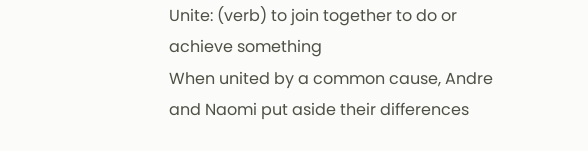Unite: (verb) to join together to do or achieve something
When united by a common cause, Andre and Naomi put aside their differences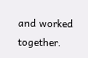and worked together.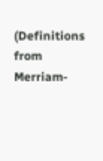(Definitions from Merriam-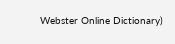Webster Online Dictionary)